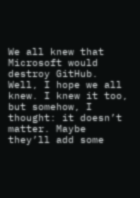We all knew that Microsoft would destroy GitHub. Well, I hope we all knew. I knew it too, but somehow, I thought: it doesn’t matter. Maybe they’ll add some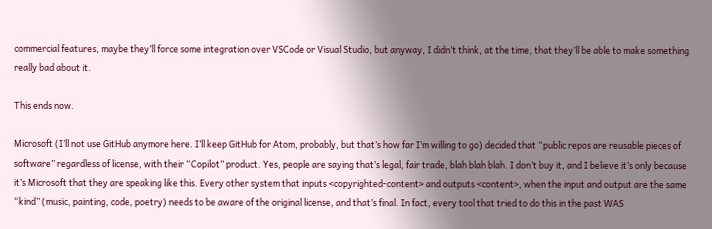commercial features, maybe they’ll force some integration over VSCode or Visual Studio, but anyway, I didn’t think, at the time, that they’ll be able to make something really bad about it.

This ends now.

Microsoft (I’ll not use GitHub anymore here. I’ll keep GitHub for Atom, probably, but that’s how far I’m willing to go) decided that “public repos are reusable pieces of software” regardless of license, with their “Copilot” product. Yes, people are saying that’s legal, fair trade, blah blah blah. I don’t buy it, and I believe it’s only because it’s Microsoft that they are speaking like this. Every other system that inputs <copyrighted-content> and outputs <content>, when the input and output are the same “kind” (music, painting, code, poetry) needs to be aware of the original license, and that’s final. In fact, every tool that tried to do this in the past WAS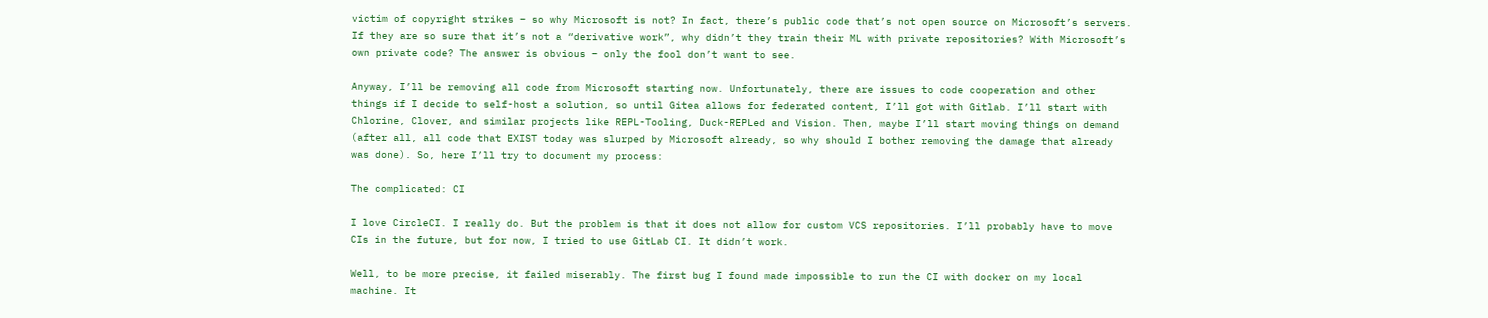victim of copyright strikes – so why Microsoft is not? In fact, there’s public code that’s not open source on Microsoft’s servers. If they are so sure that it’s not a “derivative work”, why didn’t they train their ML with private repositories? With Microsoft’s own private code? The answer is obvious – only the fool don’t want to see.

Anyway, I’ll be removing all code from Microsoft starting now. Unfortunately, there are issues to code cooperation and other things if I decide to self-host a solution, so until Gitea allows for federated content, I’ll got with Gitlab. I’ll start with Chlorine, Clover, and similar projects like REPL-Tooling, Duck-REPLed and Vision. Then, maybe I’ll start moving things on demand (after all, all code that EXIST today was slurped by Microsoft already, so why should I bother removing the damage that already was done). So, here I’ll try to document my process:

The complicated: CI

I love CircleCI. I really do. But the problem is that it does not allow for custom VCS repositories. I’ll probably have to move CIs in the future, but for now, I tried to use GitLab CI. It didn’t work.

Well, to be more precise, it failed miserably. The first bug I found made impossible to run the CI with docker on my local machine. It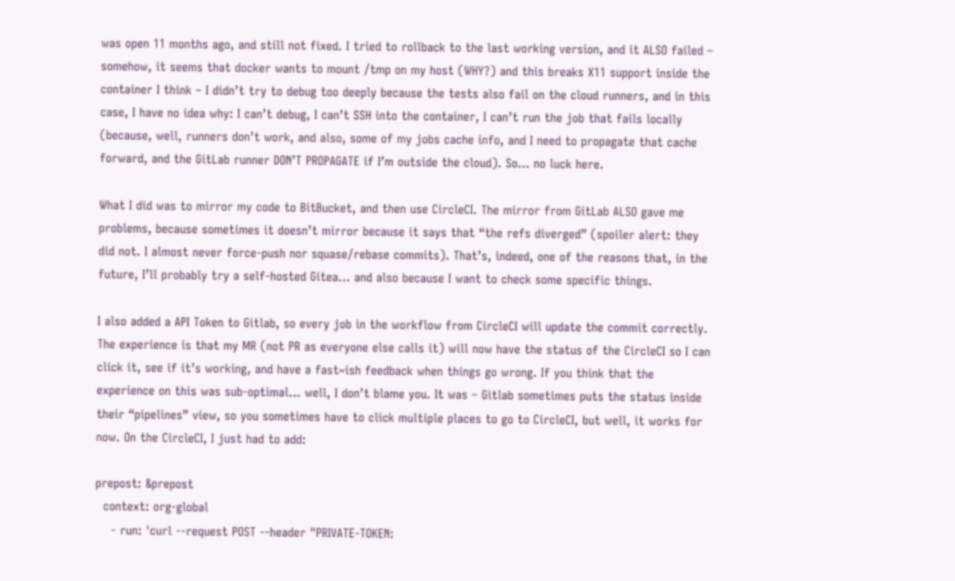was open 11 months ago, and still not fixed. I tried to rollback to the last working version, and it ALSO failed – somehow, it seems that docker wants to mount /tmp on my host (WHY?) and this breaks X11 support inside the container I think – I didn’t try to debug too deeply because the tests also fail on the cloud runners, and in this case, I have no idea why: I can’t debug, I can’t SSH into the container, I can’t run the job that fails locally (because, well, runners don’t work, and also, some of my jobs cache info, and I need to propagate that cache forward, and the GitLab runner DON’T PROPAGATE if I’m outside the cloud). So… no luck here.

What I did was to mirror my code to BitBucket, and then use CircleCI. The mirror from GitLab ALSO gave me problems, because sometimes it doesn’t mirror because it says that “the refs diverged” (spoiler alert: they did not. I almost never force-push nor squase/rebase commits). That’s, indeed, one of the reasons that, in the future, I’ll probably try a self-hosted Gitea… and also because I want to check some specific things.

I also added a API Token to Gitlab, so every job in the workflow from CircleCI will update the commit correctly. The experience is that my MR (not PR as everyone else calls it) will now have the status of the CircleCI so I can click it, see if it’s working, and have a fast~ish feedback when things go wrong. If you think that the experience on this was sub-optimal… well, I don’t blame you. It was – Gitlab sometimes puts the status inside their “pipelines” view, so you sometimes have to click multiple places to go to CircleCI, but well, it works for now. On the CircleCI, I just had to add:

prepost: &prepost
  context: org-global
    - run: 'curl --request POST --header "PRIVATE-TOKEN: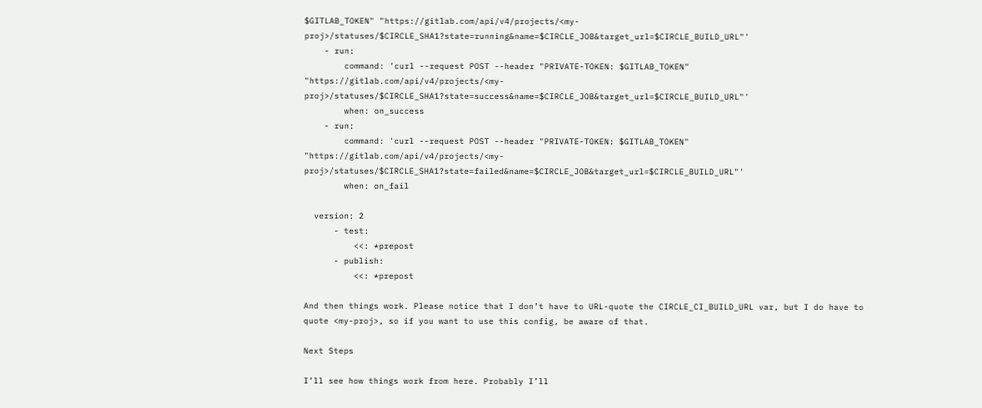$GITLAB_TOKEN" "https://gitlab.com/api/v4/projects/<my-proj>/statuses/$CIRCLE_SHA1?state=running&name=$CIRCLE_JOB&target_url=$CIRCLE_BUILD_URL"'
    - run:
        command: 'curl --request POST --header "PRIVATE-TOKEN: $GITLAB_TOKEN" "https://gitlab.com/api/v4/projects/<my-proj>/statuses/$CIRCLE_SHA1?state=success&name=$CIRCLE_JOB&target_url=$CIRCLE_BUILD_URL"'
        when: on_success
    - run:
        command: 'curl --request POST --header "PRIVATE-TOKEN: $GITLAB_TOKEN" "https://gitlab.com/api/v4/projects/<my-proj>/statuses/$CIRCLE_SHA1?state=failed&name=$CIRCLE_JOB&target_url=$CIRCLE_BUILD_URL"'
        when: on_fail

  version: 2
      - test:
          <<: *prepost
      - publish:
          <<: *prepost

And then things work. Please notice that I don’t have to URL-quote the CIRCLE_CI_BUILD_URL var, but I do have to quote <my-proj>, so if you want to use this config, be aware of that.

Next Steps

I’ll see how things work from here. Probably I’ll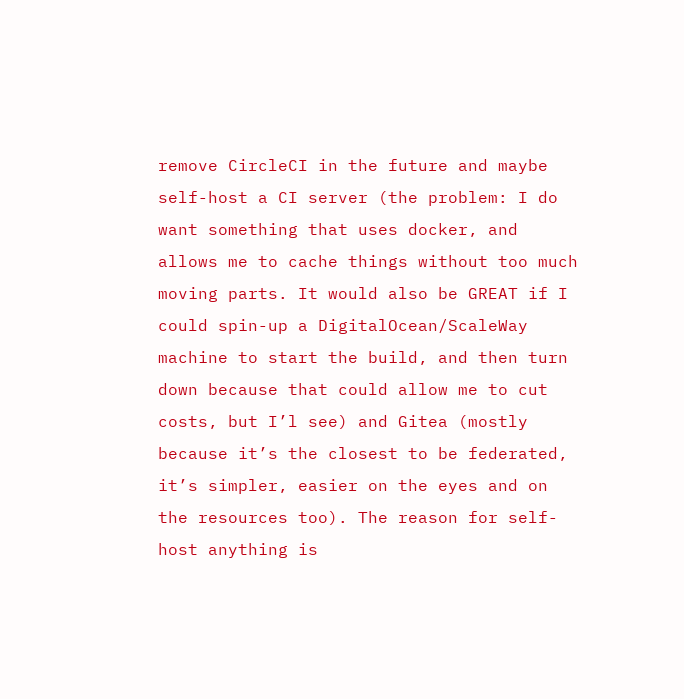remove CircleCI in the future and maybe self-host a CI server (the problem: I do want something that uses docker, and allows me to cache things without too much moving parts. It would also be GREAT if I could spin-up a DigitalOcean/ScaleWay machine to start the build, and then turn down because that could allow me to cut costs, but I’l see) and Gitea (mostly because it’s the closest to be federated, it’s simpler, easier on the eyes and on the resources too). The reason for self-host anything is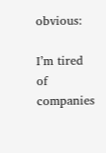obvious:

I’m tired of companies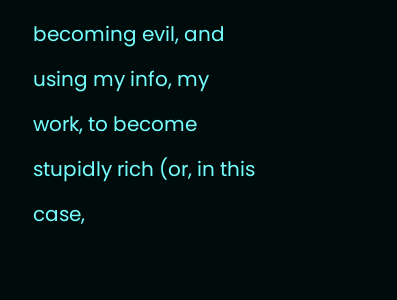becoming evil, and using my info, my work, to become stupidly rich (or, in this case,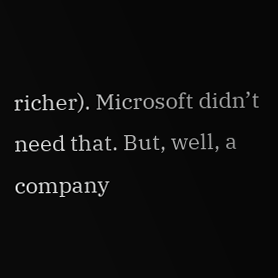richer). Microsoft didn’t need that. But, well, a company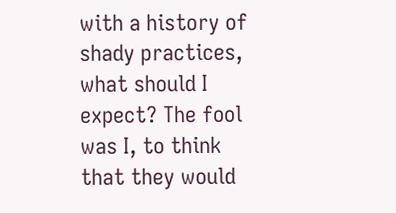with a history of shady practices, what should I expect? The fool was I, to think that they would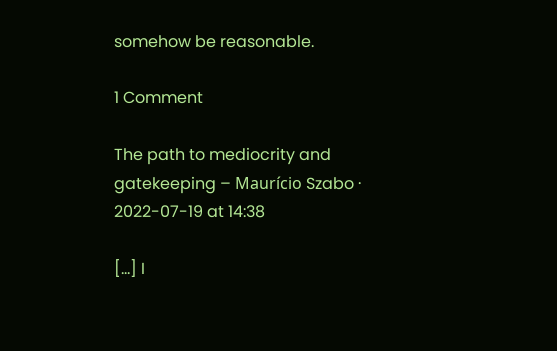somehow be reasonable.

1 Comment

The path to mediocrity and gatekeeping – Maurício Szabo · 2022-07-19 at 14:38

[…] I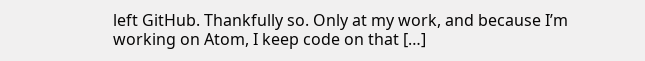left GitHub. Thankfully so. Only at my work, and because I’m working on Atom, I keep code on that […]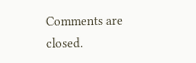Comments are closed.